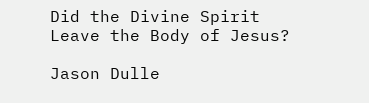Did the Divine Spirit Leave the Body of Jesus?

Jason Dulle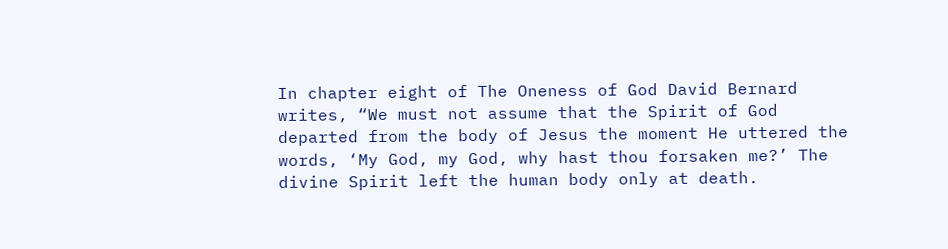In chapter eight of The Oneness of God David Bernard writes, “We must not assume that the Spirit of God departed from the body of Jesus the moment He uttered the words, ‘My God, my God, why hast thou forsaken me?’ The divine Spirit left the human body only at death.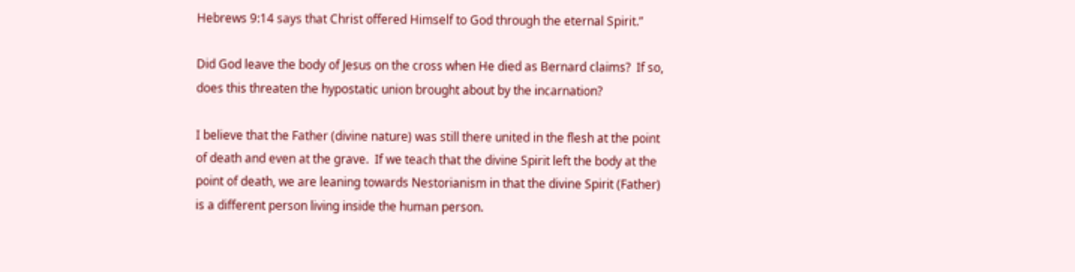Hebrews 9:14 says that Christ offered Himself to God through the eternal Spirit.”

Did God leave the body of Jesus on the cross when He died as Bernard claims?  If so, does this threaten the hypostatic union brought about by the incarnation?

I believe that the Father (divine nature) was still there united in the flesh at the point of death and even at the grave.  If we teach that the divine Spirit left the body at the point of death, we are leaning towards Nestorianism in that the divine Spirit (Father) is a different person living inside the human person.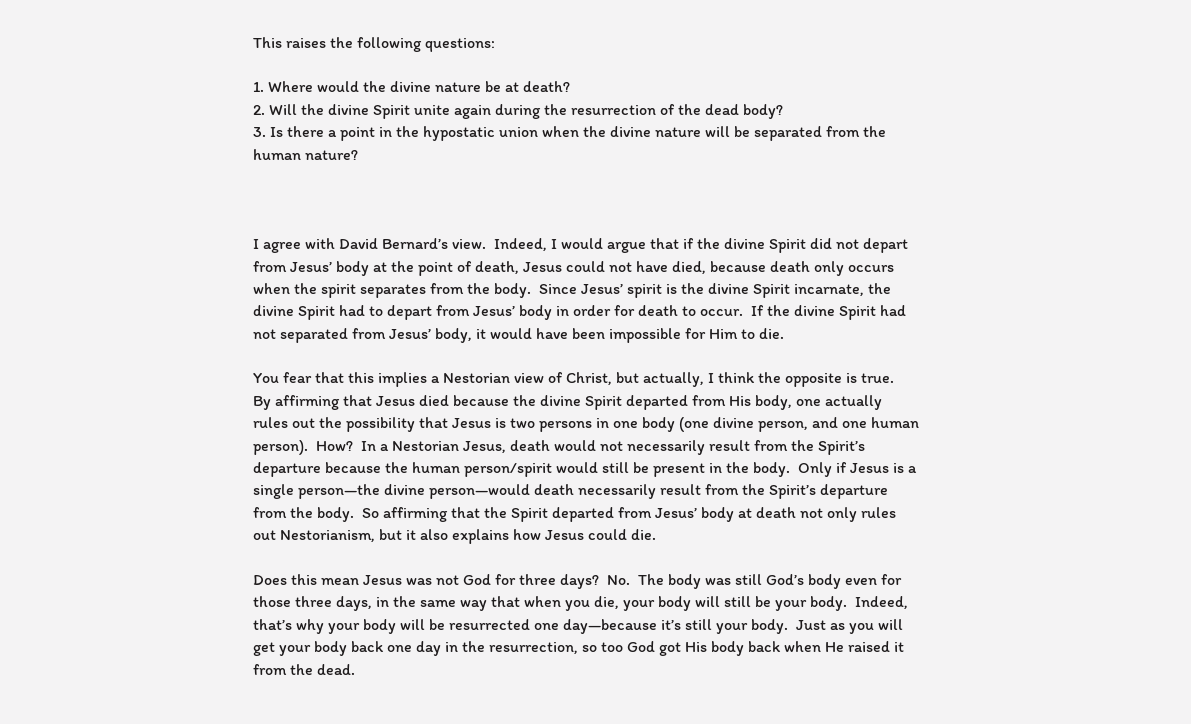This raises the following questions:

1. Where would the divine nature be at death?
2. Will the divine Spirit unite again during the resurrection of the dead body?
3. Is there a point in the hypostatic union when the divine nature will be separated from the human nature?



I agree with David Bernard’s view.  Indeed, I would argue that if the divine Spirit did not depart from Jesus’ body at the point of death, Jesus could not have died, because death only occurs when the spirit separates from the body.  Since Jesus’ spirit is the divine Spirit incarnate, the divine Spirit had to depart from Jesus’ body in order for death to occur.  If the divine Spirit had not separated from Jesus’ body, it would have been impossible for Him to die.

You fear that this implies a Nestorian view of Christ, but actually, I think the opposite is true.  By affirming that Jesus died because the divine Spirit departed from His body, one actually rules out the possibility that Jesus is two persons in one body (one divine person, and one human person).  How?  In a Nestorian Jesus, death would not necessarily result from the Spirit’s departure because the human person/spirit would still be present in the body.  Only if Jesus is a single person—the divine person—would death necessarily result from the Spirit’s departure from the body.  So affirming that the Spirit departed from Jesus’ body at death not only rules out Nestorianism, but it also explains how Jesus could die.

Does this mean Jesus was not God for three days?  No.  The body was still God’s body even for those three days, in the same way that when you die, your body will still be your body.  Indeed, that’s why your body will be resurrected one day—because it’s still your body.  Just as you will get your body back one day in the resurrection, so too God got His body back when He raised it from the dead.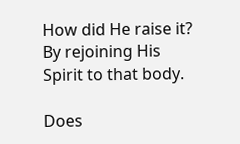How did He raise it?  By rejoining His Spirit to that body.

Does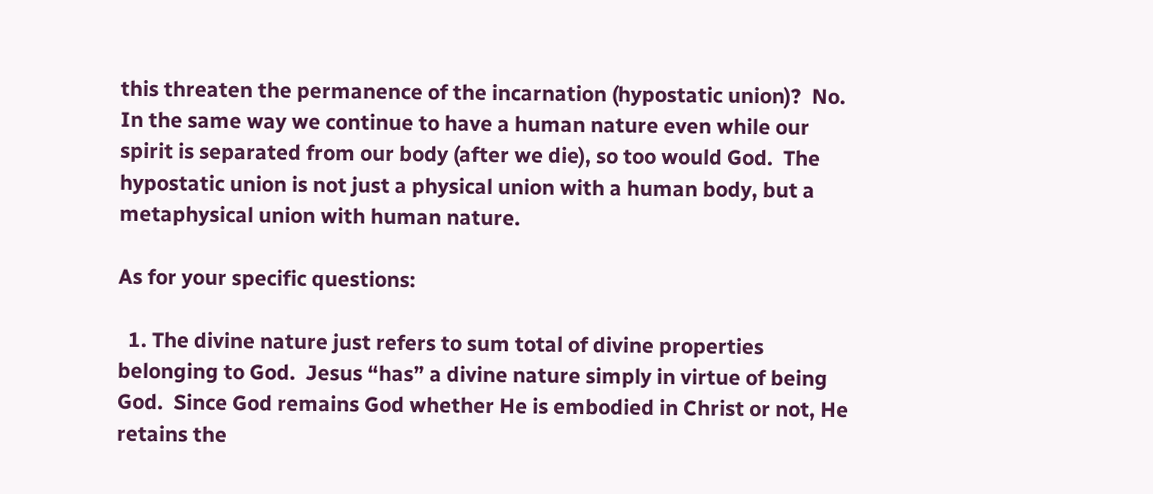this threaten the permanence of the incarnation (hypostatic union)?  No.  In the same way we continue to have a human nature even while our spirit is separated from our body (after we die), so too would God.  The hypostatic union is not just a physical union with a human body, but a metaphysical union with human nature.

As for your specific questions:

  1. The divine nature just refers to sum total of divine properties belonging to God.  Jesus “has” a divine nature simply in virtue of being God.  Since God remains God whether He is embodied in Christ or not, He retains the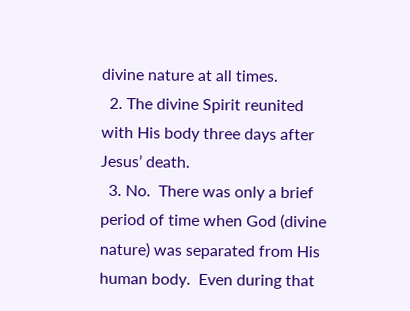divine nature at all times.
  2. The divine Spirit reunited with His body three days after Jesus’ death.
  3. No.  There was only a brief period of time when God (divine nature) was separated from His human body.  Even during that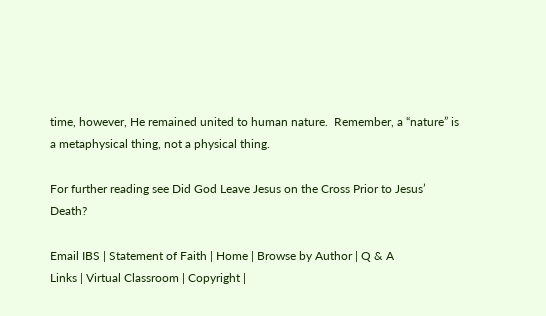time, however, He remained united to human nature.  Remember, a “nature” is a metaphysical thing, not a physical thing.

For further reading see Did God Leave Jesus on the Cross Prior to Jesus’ Death?

Email IBS | Statement of Faith | Home | Browse by Author | Q & A
Links | Virtual Classroom | Copyright |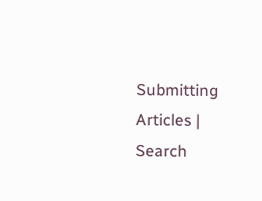Submitting Articles | Search